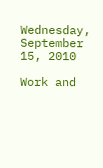Wednesday, September 15, 2010

Work and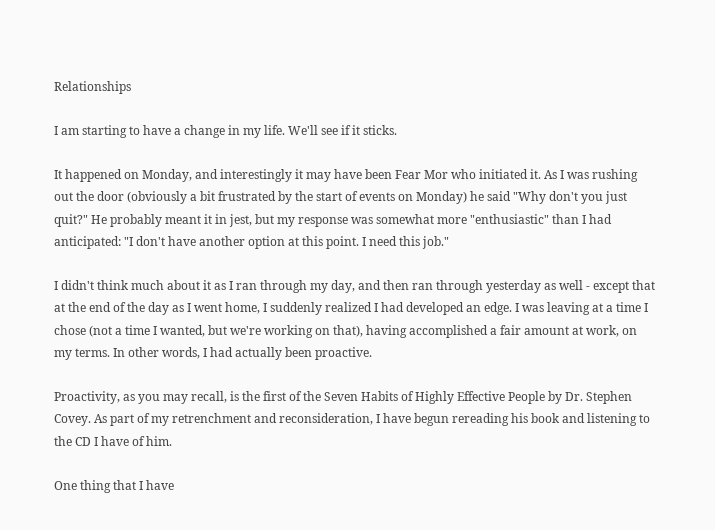Relationships

I am starting to have a change in my life. We'll see if it sticks.

It happened on Monday, and interestingly it may have been Fear Mor who initiated it. As I was rushing out the door (obviously a bit frustrated by the start of events on Monday) he said "Why don't you just quit?" He probably meant it in jest, but my response was somewhat more "enthusiastic" than I had anticipated: "I don't have another option at this point. I need this job."

I didn't think much about it as I ran through my day, and then ran through yesterday as well - except that at the end of the day as I went home, I suddenly realized I had developed an edge. I was leaving at a time I chose (not a time I wanted, but we're working on that), having accomplished a fair amount at work, on my terms. In other words, I had actually been proactive.

Proactivity, as you may recall, is the first of the Seven Habits of Highly Effective People by Dr. Stephen Covey. As part of my retrenchment and reconsideration, I have begun rereading his book and listening to the CD I have of him.

One thing that I have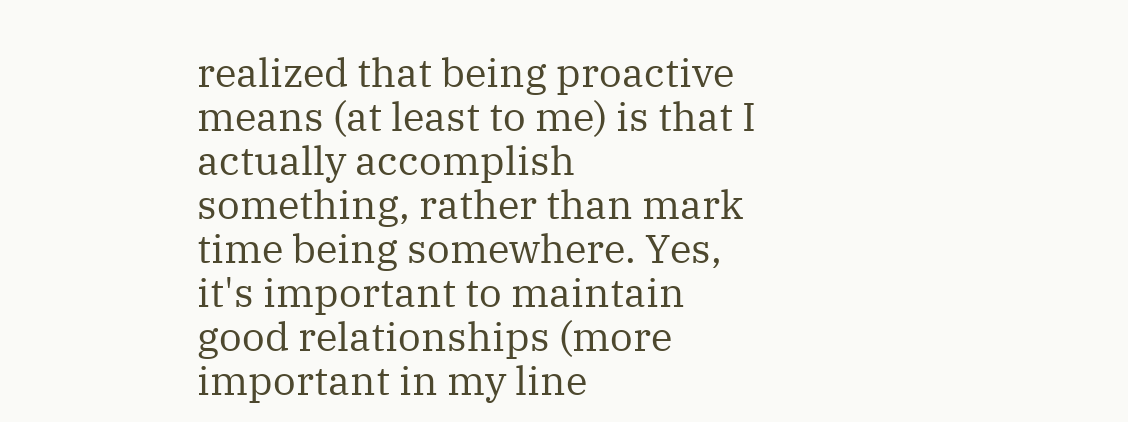realized that being proactive means (at least to me) is that I actually accomplish something, rather than mark time being somewhere. Yes, it's important to maintain good relationships (more important in my line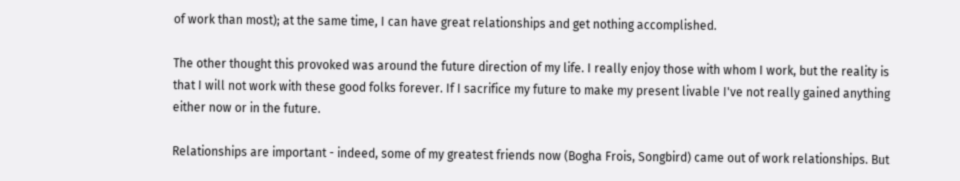of work than most); at the same time, I can have great relationships and get nothing accomplished.

The other thought this provoked was around the future direction of my life. I really enjoy those with whom I work, but the reality is that I will not work with these good folks forever. If I sacrifice my future to make my present livable I've not really gained anything either now or in the future.

Relationships are important - indeed, some of my greatest friends now (Bogha Frois, Songbird) came out of work relationships. But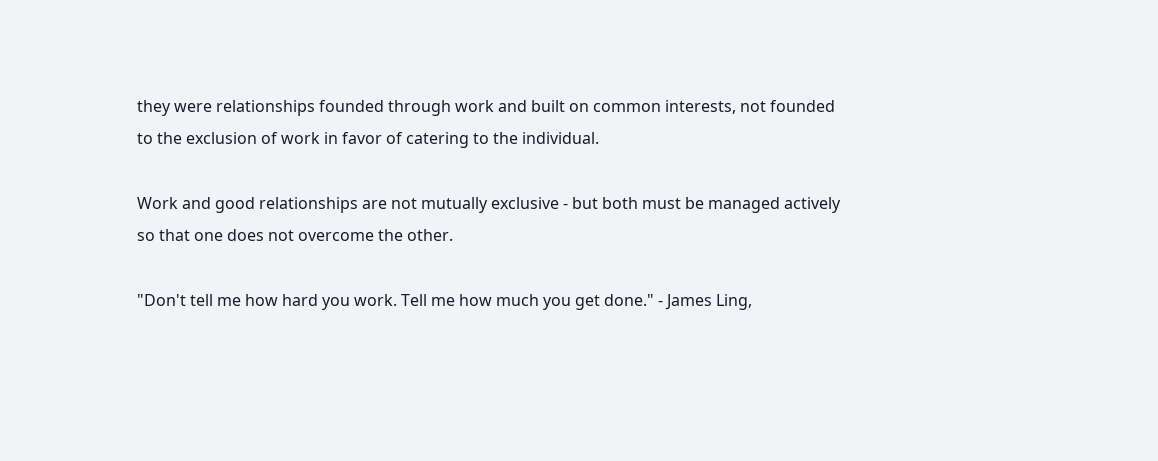they were relationships founded through work and built on common interests, not founded to the exclusion of work in favor of catering to the individual.

Work and good relationships are not mutually exclusive - but both must be managed actively so that one does not overcome the other.

"Don't tell me how hard you work. Tell me how much you get done." - James Ling,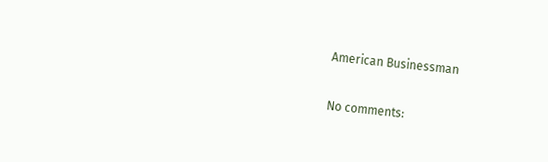American Businessman

No comments: